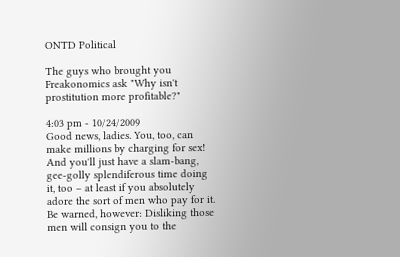ONTD Political

The guys who brought you Freakonomics ask "Why isn't prostitution more profitable?"

4:03 pm - 10/24/2009
Good news, ladies. You, too, can make millions by charging for sex! And you'll just have a slam-bang, gee-golly splendiferous time doing it, too – at least if you absolutely adore the sort of men who pay for it. Be warned, however: Disliking those men will consign you to the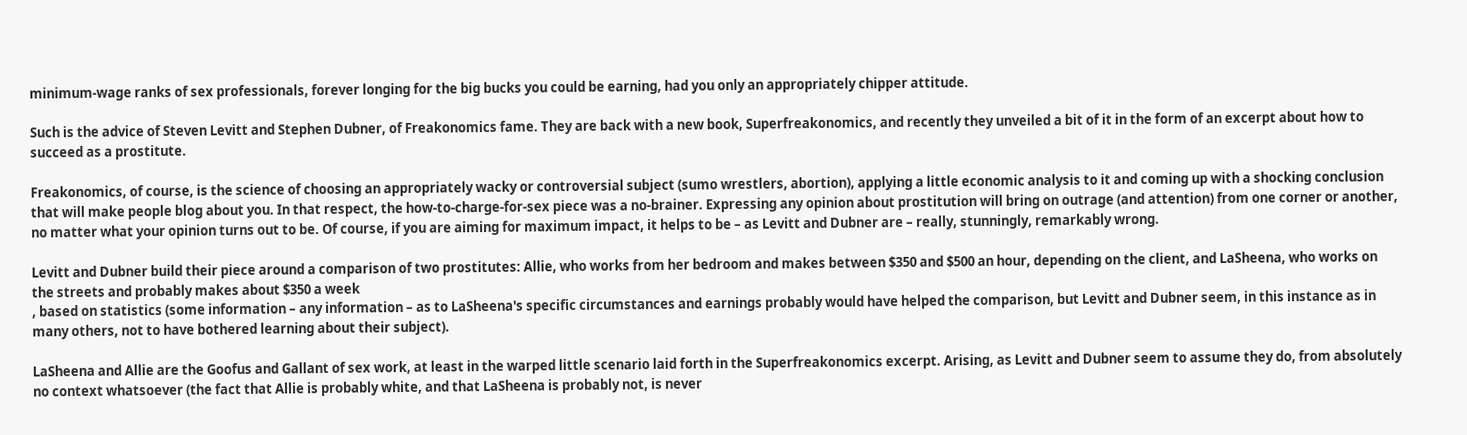minimum-wage ranks of sex professionals, forever longing for the big bucks you could be earning, had you only an appropriately chipper attitude.

Such is the advice of Steven Levitt and Stephen Dubner, of Freakonomics fame. They are back with a new book, Superfreakonomics, and recently they unveiled a bit of it in the form of an excerpt about how to succeed as a prostitute.

Freakonomics, of course, is the science of choosing an appropriately wacky or controversial subject (sumo wrestlers, abortion), applying a little economic analysis to it and coming up with a shocking conclusion that will make people blog about you. In that respect, the how-to-charge-for-sex piece was a no-brainer. Expressing any opinion about prostitution will bring on outrage (and attention) from one corner or another, no matter what your opinion turns out to be. Of course, if you are aiming for maximum impact, it helps to be – as Levitt and Dubner are – really, stunningly, remarkably wrong.

Levitt and Dubner build their piece around a comparison of two prostitutes: Allie, who works from her bedroom and makes between $350 and $500 an hour, depending on the client, and LaSheena, who works on the streets and probably makes about $350 a week
, based on statistics (some information – any information – as to LaSheena's specific circumstances and earnings probably would have helped the comparison, but Levitt and Dubner seem, in this instance as in many others, not to have bothered learning about their subject).

LaSheena and Allie are the Goofus and Gallant of sex work, at least in the warped little scenario laid forth in the Superfreakonomics excerpt. Arising, as Levitt and Dubner seem to assume they do, from absolutely no context whatsoever (the fact that Allie is probably white, and that LaSheena is probably not, is never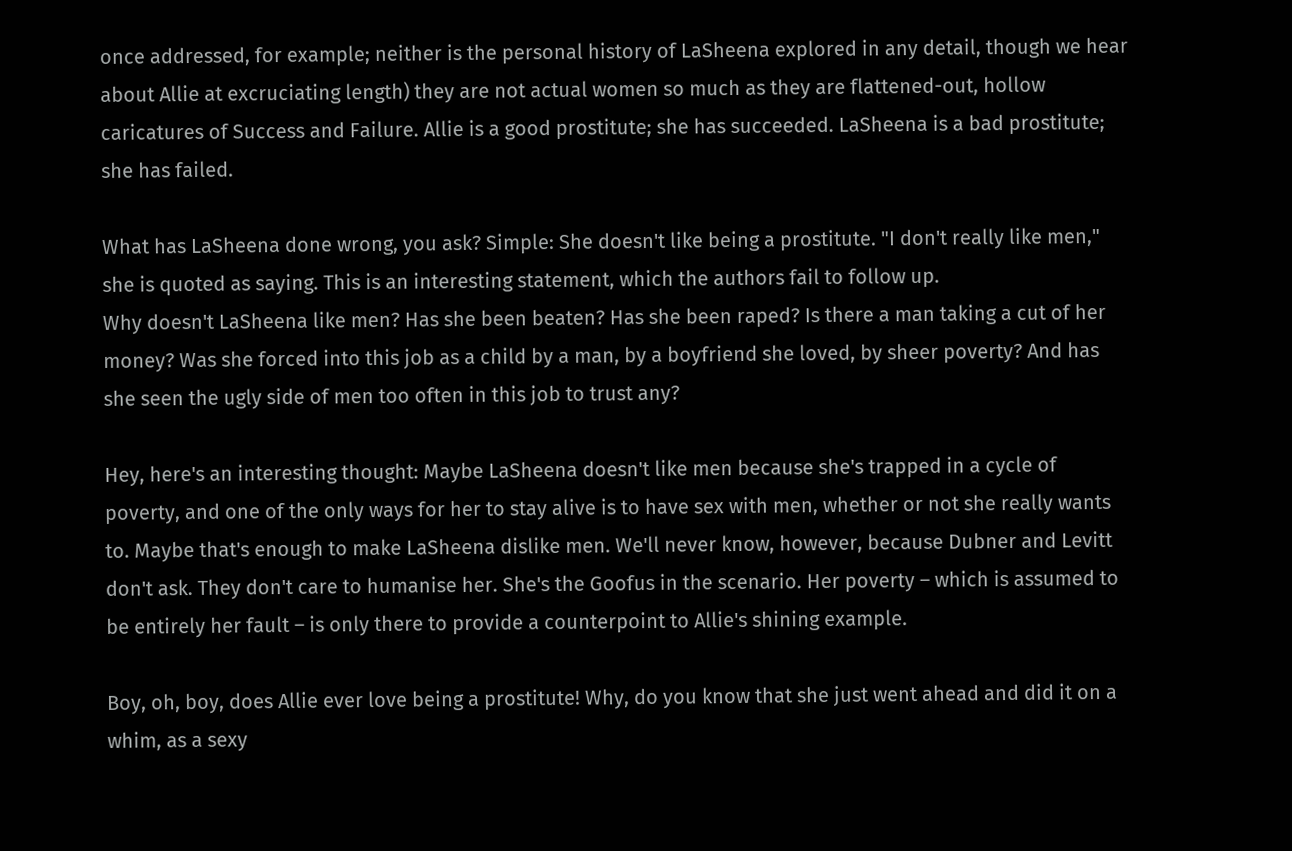once addressed, for example; neither is the personal history of LaSheena explored in any detail, though we hear about Allie at excruciating length) they are not actual women so much as they are flattened-out, hollow caricatures of Success and Failure. Allie is a good prostitute; she has succeeded. LaSheena is a bad prostitute; she has failed.

What has LaSheena done wrong, you ask? Simple: She doesn't like being a prostitute. "I don't really like men," she is quoted as saying. This is an interesting statement, which the authors fail to follow up.
Why doesn't LaSheena like men? Has she been beaten? Has she been raped? Is there a man taking a cut of her money? Was she forced into this job as a child by a man, by a boyfriend she loved, by sheer poverty? And has she seen the ugly side of men too often in this job to trust any?

Hey, here's an interesting thought: Maybe LaSheena doesn't like men because she's trapped in a cycle of poverty, and one of the only ways for her to stay alive is to have sex with men, whether or not she really wants to. Maybe that's enough to make LaSheena dislike men. We'll never know, however, because Dubner and Levitt don't ask. They don't care to humanise her. She's the Goofus in the scenario. Her poverty – which is assumed to be entirely her fault – is only there to provide a counterpoint to Allie's shining example.

Boy, oh, boy, does Allie ever love being a prostitute! Why, do you know that she just went ahead and did it on a whim, as a sexy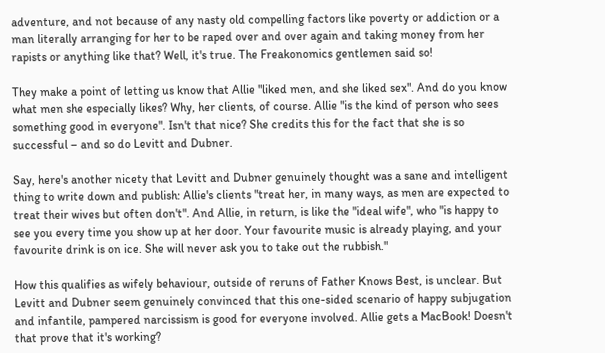adventure, and not because of any nasty old compelling factors like poverty or addiction or a man literally arranging for her to be raped over and over again and taking money from her rapists or anything like that? Well, it's true. The Freakonomics gentlemen said so!

They make a point of letting us know that Allie "liked men, and she liked sex". And do you know what men she especially likes? Why, her clients, of course. Allie "is the kind of person who sees something good in everyone". Isn't that nice? She credits this for the fact that she is so successful – and so do Levitt and Dubner.

Say, here's another nicety that Levitt and Dubner genuinely thought was a sane and intelligent thing to write down and publish: Allie's clients "treat her, in many ways, as men are expected to treat their wives but often don't". And Allie, in return, is like the "ideal wife", who "is happy to see you every time you show up at her door. Your favourite music is already playing, and your favourite drink is on ice. She will never ask you to take out the rubbish."

How this qualifies as wifely behaviour, outside of reruns of Father Knows Best, is unclear. But Levitt and Dubner seem genuinely convinced that this one-sided scenario of happy subjugation and infantile, pampered narcissism is good for everyone involved. Allie gets a MacBook! Doesn't that prove that it's working?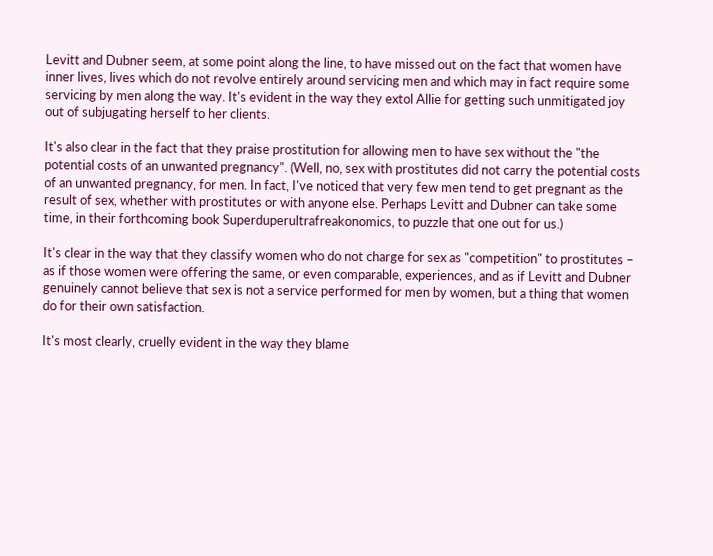Levitt and Dubner seem, at some point along the line, to have missed out on the fact that women have inner lives, lives which do not revolve entirely around servicing men and which may in fact require some servicing by men along the way. It's evident in the way they extol Allie for getting such unmitigated joy out of subjugating herself to her clients.

It's also clear in the fact that they praise prostitution for allowing men to have sex without the "the potential costs of an unwanted pregnancy". (Well, no, sex with prostitutes did not carry the potential costs of an unwanted pregnancy, for men. In fact, I've noticed that very few men tend to get pregnant as the result of sex, whether with prostitutes or with anyone else. Perhaps Levitt and Dubner can take some time, in their forthcoming book Superduperultrafreakonomics, to puzzle that one out for us.)

It's clear in the way that they classify women who do not charge for sex as "competition" to prostitutes – as if those women were offering the same, or even comparable, experiences, and as if Levitt and Dubner genuinely cannot believe that sex is not a service performed for men by women, but a thing that women do for their own satisfaction.

It's most clearly, cruelly evident in the way they blame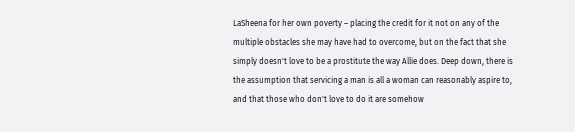LaSheena for her own poverty – placing the credit for it not on any of the multiple obstacles she may have had to overcome, but on the fact that she simply doesn't love to be a prostitute the way Allie does. Deep down, there is the assumption that servicing a man is all a woman can reasonably aspire to, and that those who don't love to do it are somehow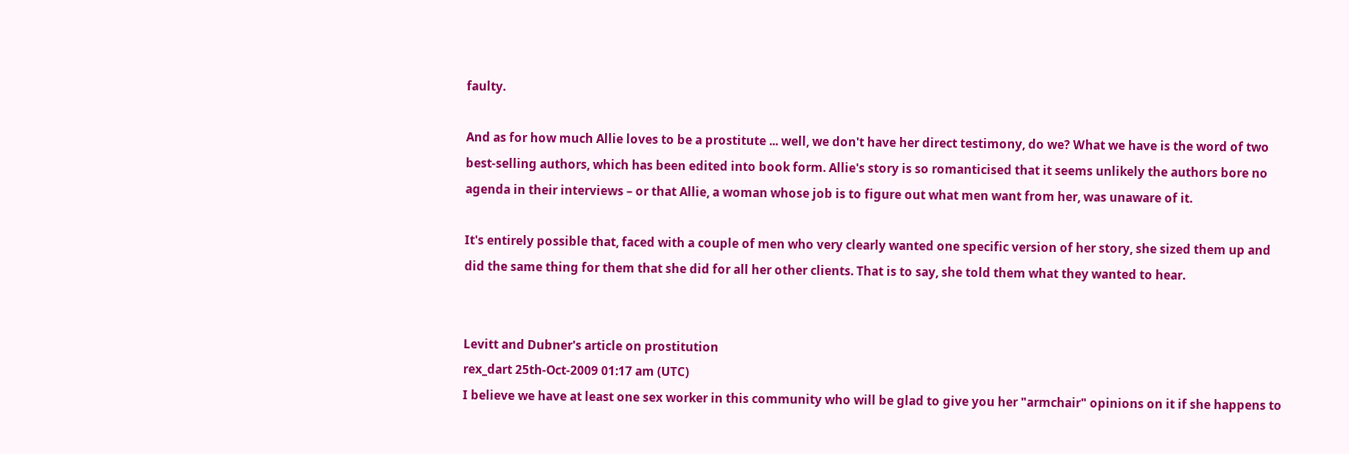faulty.

And as for how much Allie loves to be a prostitute ... well, we don't have her direct testimony, do we? What we have is the word of two best-selling authors, which has been edited into book form. Allie's story is so romanticised that it seems unlikely the authors bore no agenda in their interviews – or that Allie, a woman whose job is to figure out what men want from her, was unaware of it.

It's entirely possible that, faced with a couple of men who very clearly wanted one specific version of her story, she sized them up and did the same thing for them that she did for all her other clients. That is to say, she told them what they wanted to hear.


Levitt and Dubner's article on prostitution
rex_dart 25th-Oct-2009 01:17 am (UTC)
I believe we have at least one sex worker in this community who will be glad to give you her "armchair" opinions on it if she happens to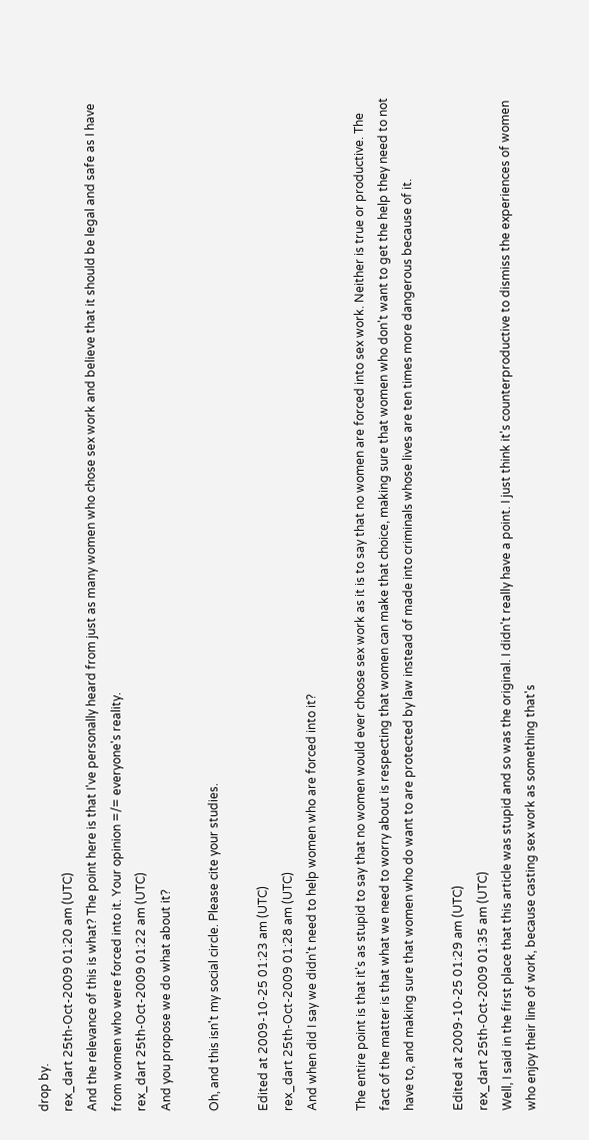drop by.
rex_dart 25th-Oct-2009 01:20 am (UTC)
And the relevance of this is what? The point here is that I've personally heard from just as many women who chose sex work and believe that it should be legal and safe as I have from women who were forced into it. Your opinion =/= everyone's reality.
rex_dart 25th-Oct-2009 01:22 am (UTC)
And you propose we do what about it?

Oh, and this isn't my social circle. Please cite your studies.

Edited at 2009-10-25 01:23 am (UTC)
rex_dart 25th-Oct-2009 01:28 am (UTC)
And when did I say we didn't need to help women who are forced into it?

The entire point is that it's as stupid to say that no women would ever choose sex work as it is to say that no women are forced into sex work. Neither is true or productive. The fact of the matter is that what we need to worry about is respecting that women can make that choice, making sure that women who don't want to get the help they need to not have to, and making sure that women who do want to are protected by law instead of made into criminals whose lives are ten times more dangerous because of it.

Edited at 2009-10-25 01:29 am (UTC)
rex_dart 25th-Oct-2009 01:35 am (UTC)
Well, I said in the first place that this article was stupid and so was the original. I didn't really have a point. I just think it's counterproductive to dismiss the experiences of women who enjoy their line of work, because casting sex work as something that's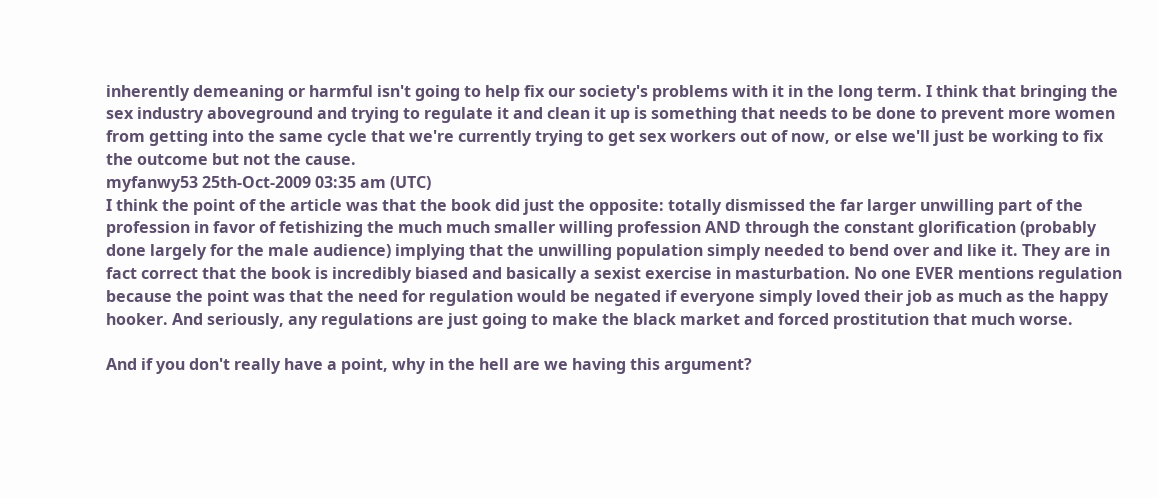inherently demeaning or harmful isn't going to help fix our society's problems with it in the long term. I think that bringing the sex industry aboveground and trying to regulate it and clean it up is something that needs to be done to prevent more women from getting into the same cycle that we're currently trying to get sex workers out of now, or else we'll just be working to fix the outcome but not the cause.
myfanwy53 25th-Oct-2009 03:35 am (UTC)
I think the point of the article was that the book did just the opposite: totally dismissed the far larger unwilling part of the profession in favor of fetishizing the much much smaller willing profession AND through the constant glorification (probably done largely for the male audience) implying that the unwilling population simply needed to bend over and like it. They are in fact correct that the book is incredibly biased and basically a sexist exercise in masturbation. No one EVER mentions regulation because the point was that the need for regulation would be negated if everyone simply loved their job as much as the happy hooker. And seriously, any regulations are just going to make the black market and forced prostitution that much worse.

And if you don't really have a point, why in the hell are we having this argument?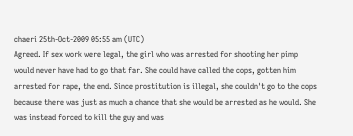chaeri 25th-Oct-2009 05:55 am (UTC)
Agreed. If sex work were legal, the girl who was arrested for shooting her pimp would never have had to go that far. She could have called the cops, gotten him arrested for rape, the end. Since prostitution is illegal, she couldn't go to the cops because there was just as much a chance that she would be arrested as he would. She was instead forced to kill the guy and was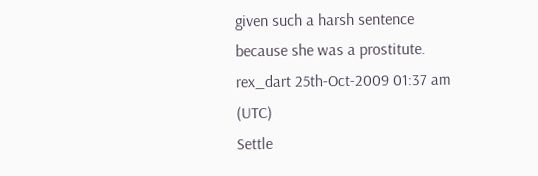given such a harsh sentence because she was a prostitute.
rex_dart 25th-Oct-2009 01:37 am (UTC)
Settle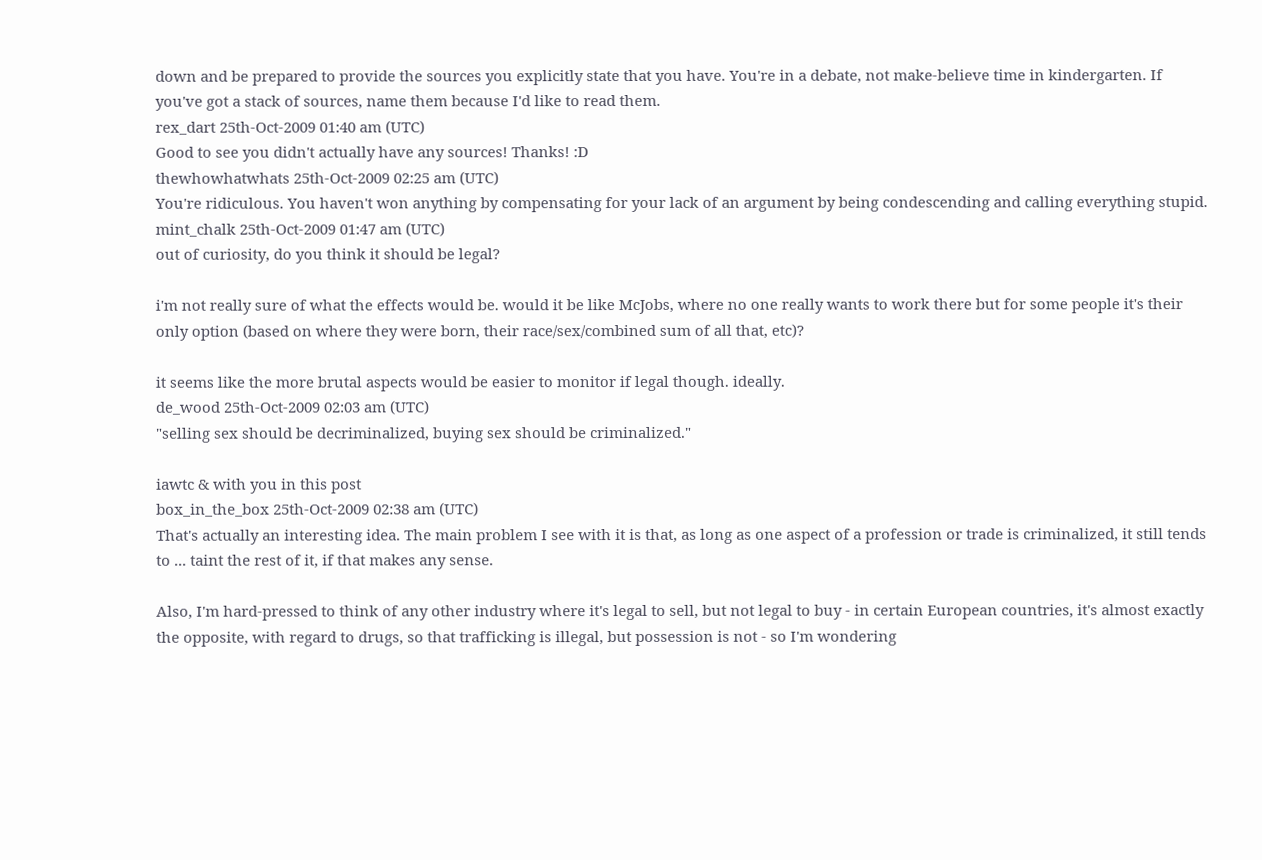down and be prepared to provide the sources you explicitly state that you have. You're in a debate, not make-believe time in kindergarten. If you've got a stack of sources, name them because I'd like to read them.
rex_dart 25th-Oct-2009 01:40 am (UTC)
Good to see you didn't actually have any sources! Thanks! :D
thewhowhatwhats 25th-Oct-2009 02:25 am (UTC)
You're ridiculous. You haven't won anything by compensating for your lack of an argument by being condescending and calling everything stupid.
mint_chalk 25th-Oct-2009 01:47 am (UTC)
out of curiosity, do you think it should be legal?

i'm not really sure of what the effects would be. would it be like McJobs, where no one really wants to work there but for some people it's their only option (based on where they were born, their race/sex/combined sum of all that, etc)?

it seems like the more brutal aspects would be easier to monitor if legal though. ideally.
de_wood 25th-Oct-2009 02:03 am (UTC)
"selling sex should be decriminalized, buying sex should be criminalized."

iawtc & with you in this post
box_in_the_box 25th-Oct-2009 02:38 am (UTC)
That's actually an interesting idea. The main problem I see with it is that, as long as one aspect of a profession or trade is criminalized, it still tends to ... taint the rest of it, if that makes any sense.

Also, I'm hard-pressed to think of any other industry where it's legal to sell, but not legal to buy - in certain European countries, it's almost exactly the opposite, with regard to drugs, so that trafficking is illegal, but possession is not - so I'm wondering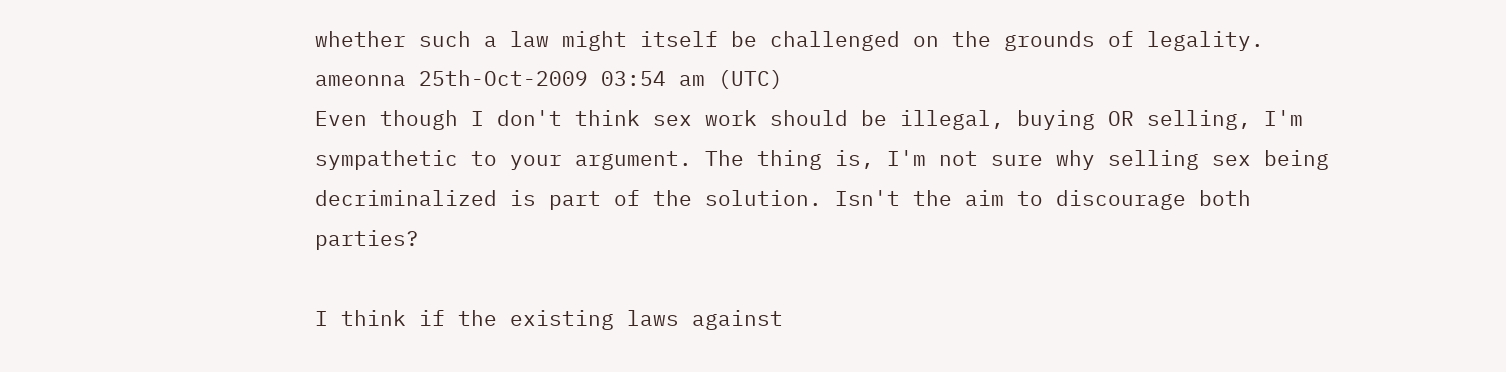whether such a law might itself be challenged on the grounds of legality.
ameonna 25th-Oct-2009 03:54 am (UTC)
Even though I don't think sex work should be illegal, buying OR selling, I'm sympathetic to your argument. The thing is, I'm not sure why selling sex being decriminalized is part of the solution. Isn't the aim to discourage both parties?

I think if the existing laws against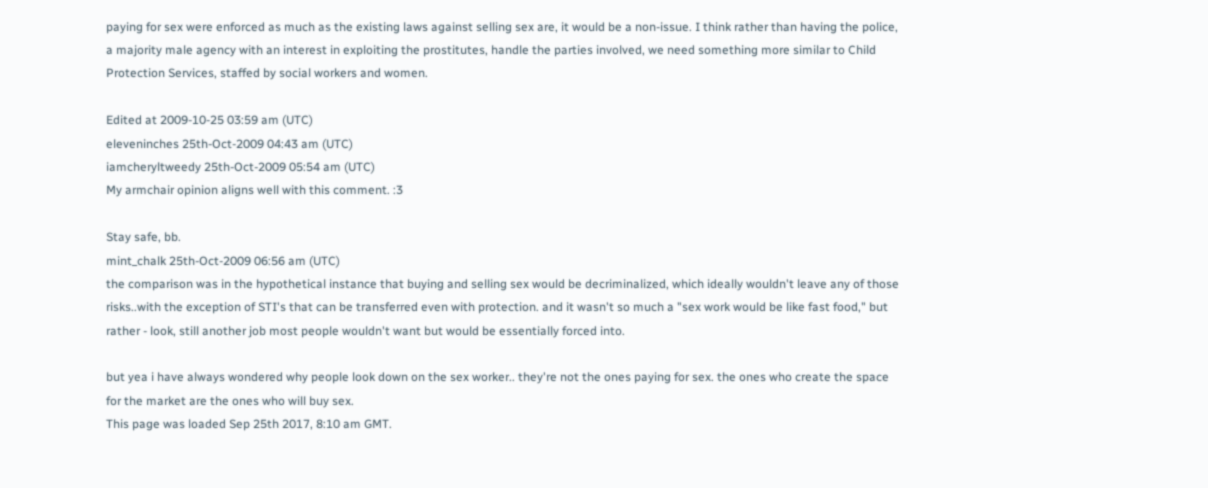paying for sex were enforced as much as the existing laws against selling sex are, it would be a non-issue. I think rather than having the police, a majority male agency with an interest in exploiting the prostitutes, handle the parties involved, we need something more similar to Child Protection Services, staffed by social workers and women.

Edited at 2009-10-25 03:59 am (UTC)
eleveninches 25th-Oct-2009 04:43 am (UTC)
iamcheryltweedy 25th-Oct-2009 05:54 am (UTC)
My armchair opinion aligns well with this comment. :3

Stay safe, bb.
mint_chalk 25th-Oct-2009 06:56 am (UTC)
the comparison was in the hypothetical instance that buying and selling sex would be decriminalized, which ideally wouldn't leave any of those risks..with the exception of STI's that can be transferred even with protection. and it wasn't so much a "sex work would be like fast food," but rather - look, still another job most people wouldn't want but would be essentially forced into.

but yea i have always wondered why people look down on the sex worker.. they're not the ones paying for sex. the ones who create the space for the market are the ones who will buy sex.
This page was loaded Sep 25th 2017, 8:10 am GMT.